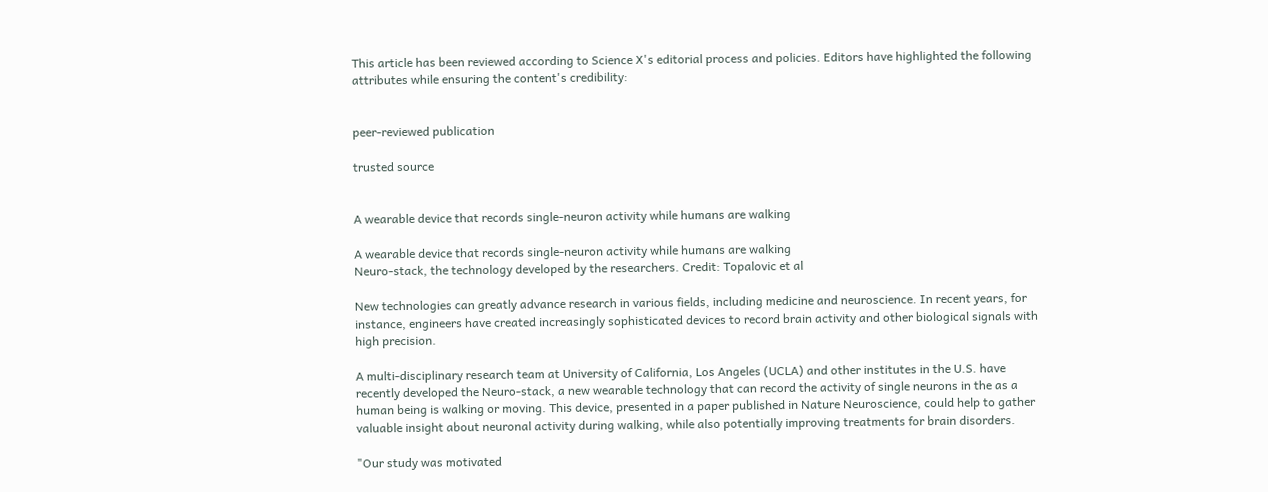This article has been reviewed according to Science X's editorial process and policies. Editors have highlighted the following attributes while ensuring the content's credibility:


peer-reviewed publication

trusted source


A wearable device that records single-neuron activity while humans are walking

A wearable device that records single-neuron activity while humans are walking
Neuro-stack, the technology developed by the researchers. Credit: Topalovic et al

New technologies can greatly advance research in various fields, including medicine and neuroscience. In recent years, for instance, engineers have created increasingly sophisticated devices to record brain activity and other biological signals with high precision.

A multi-disciplinary research team at University of California, Los Angeles (UCLA) and other institutes in the U.S. have recently developed the Neuro-stack, a new wearable technology that can record the activity of single neurons in the as a human being is walking or moving. This device, presented in a paper published in Nature Neuroscience, could help to gather valuable insight about neuronal activity during walking, while also potentially improving treatments for brain disorders.

"Our study was motivated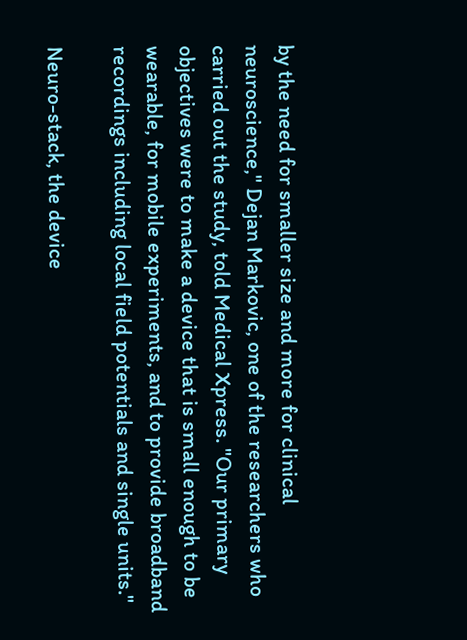by the need for smaller size and more for clinical neuroscience," Dejan Markovic, one of the researchers who carried out the study, told Medical Xpress. "Our primary objectives were to make a device that is small enough to be wearable, for mobile experiments, and to provide broadband recordings including local field potentials and single units."

Neuro-stack, the device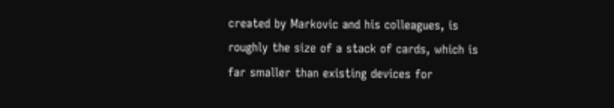created by Markovic and his colleagues, is roughly the size of a stack of cards, which is far smaller than existing devices for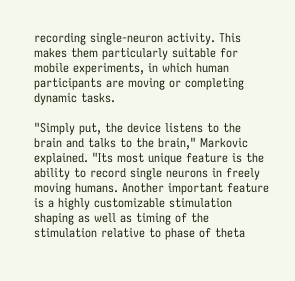recording single-neuron activity. This makes them particularly suitable for mobile experiments, in which human participants are moving or completing dynamic tasks.

"Simply put, the device listens to the brain and talks to the brain," Markovic explained. "Its most unique feature is the ability to record single neurons in freely moving humans. Another important feature is a highly customizable stimulation shaping as well as timing of the stimulation relative to phase of theta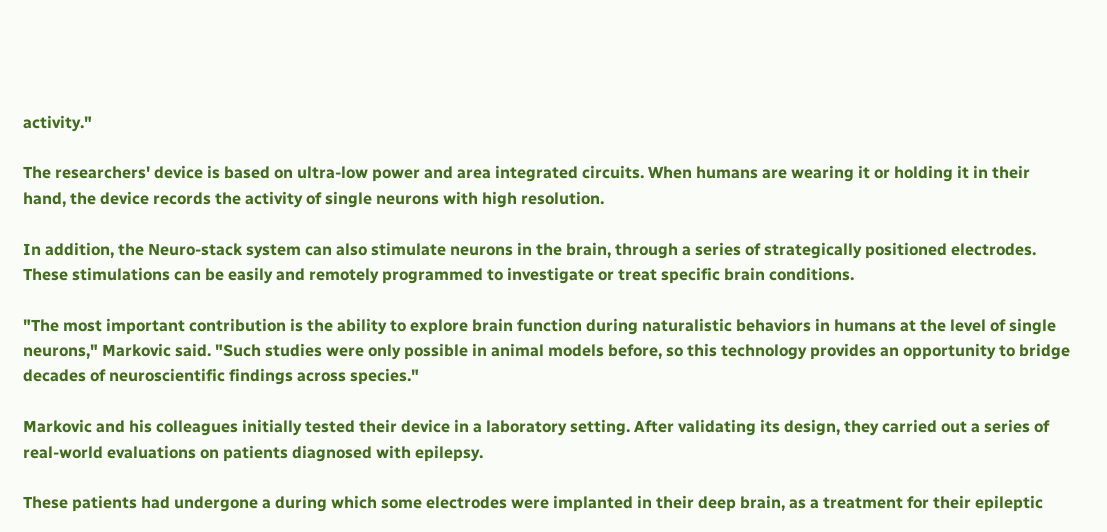activity."

The researchers' device is based on ultra-low power and area integrated circuits. When humans are wearing it or holding it in their hand, the device records the activity of single neurons with high resolution.

In addition, the Neuro-stack system can also stimulate neurons in the brain, through a series of strategically positioned electrodes. These stimulations can be easily and remotely programmed to investigate or treat specific brain conditions.

"The most important contribution is the ability to explore brain function during naturalistic behaviors in humans at the level of single neurons," Markovic said. "Such studies were only possible in animal models before, so this technology provides an opportunity to bridge decades of neuroscientific findings across species."

Markovic and his colleagues initially tested their device in a laboratory setting. After validating its design, they carried out a series of real-world evaluations on patients diagnosed with epilepsy.

These patients had undergone a during which some electrodes were implanted in their deep brain, as a treatment for their epileptic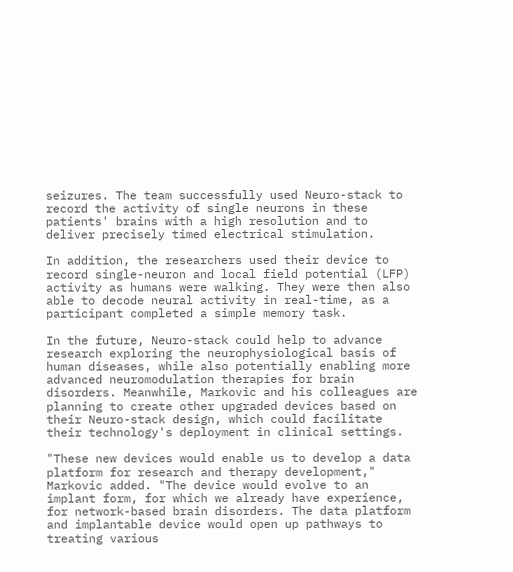seizures. The team successfully used Neuro-stack to record the activity of single neurons in these patients' brains with a high resolution and to deliver precisely timed electrical stimulation.

In addition, the researchers used their device to record single-neuron and local field potential (LFP) activity as humans were walking. They were then also able to decode neural activity in real-time, as a participant completed a simple memory task.

In the future, Neuro-stack could help to advance research exploring the neurophysiological basis of human diseases, while also potentially enabling more advanced neuromodulation therapies for brain disorders. Meanwhile, Markovic and his colleagues are planning to create other upgraded devices based on their Neuro-stack design, which could facilitate their technology's deployment in clinical settings.

"These new devices would enable us to develop a data platform for research and therapy development," Markovic added. "The device would evolve to an implant form, for which we already have experience, for network-based brain disorders. The data platform and implantable device would open up pathways to treating various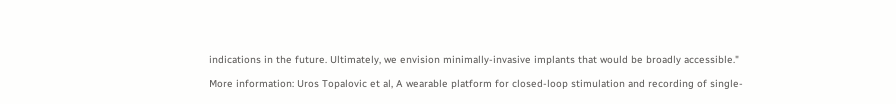indications in the future. Ultimately, we envision minimally-invasive implants that would be broadly accessible."

More information: Uros Topalovic et al, A wearable platform for closed-loop stimulation and recording of single-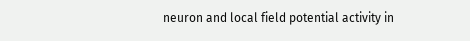neuron and local field potential activity in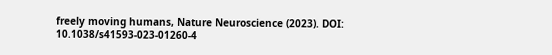freely moving humans, Nature Neuroscience (2023). DOI: 10.1038/s41593-023-01260-4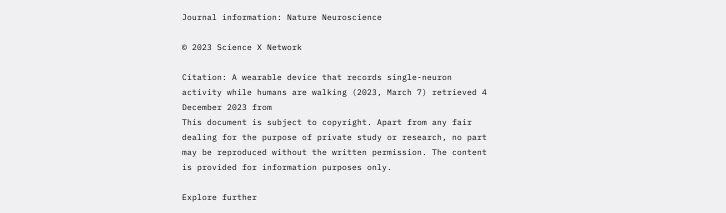Journal information: Nature Neuroscience

© 2023 Science X Network

Citation: A wearable device that records single-neuron activity while humans are walking (2023, March 7) retrieved 4 December 2023 from
This document is subject to copyright. Apart from any fair dealing for the purpose of private study or research, no part may be reproduced without the written permission. The content is provided for information purposes only.

Explore further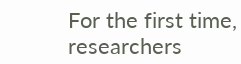For the first time, researchers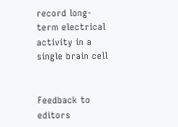record long-term electrical activity in a single brain cell


Feedback to editors